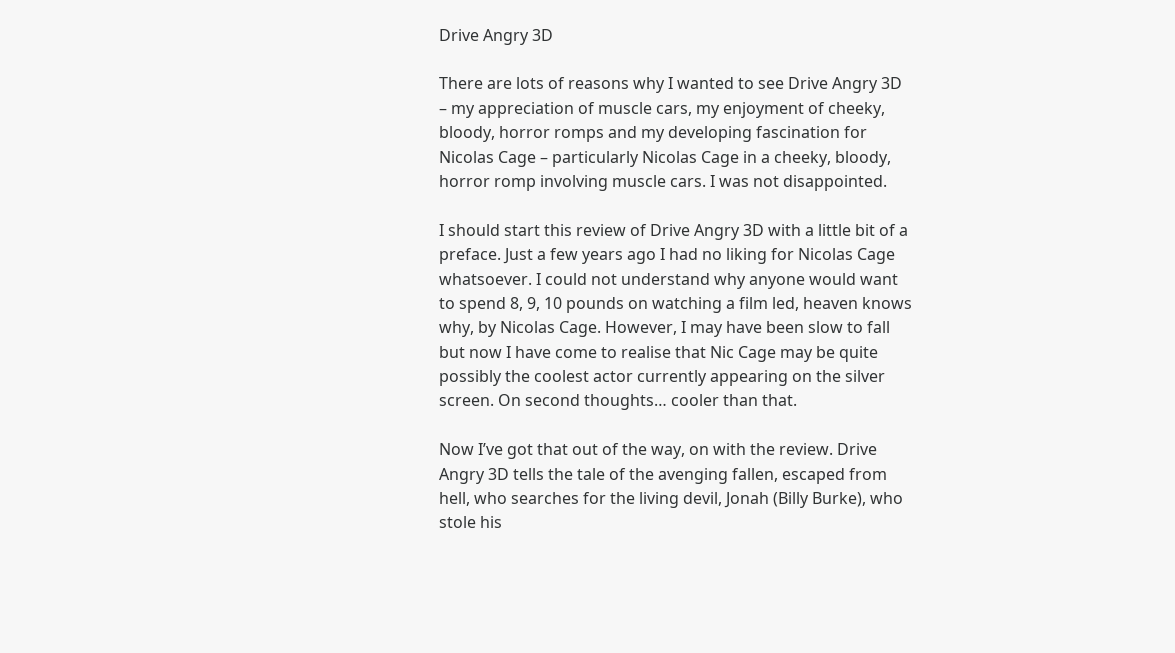Drive Angry 3D

There are lots of reasons why I wanted to see Drive Angry 3D – my appreciation of muscle cars, my enjoyment of cheeky, bloody, horror romps and my developing fascination for Nicolas Cage – particularly Nicolas Cage in a cheeky, bloody, horror romp involving muscle cars. I was not disappointed.

I should start this review of Drive Angry 3D with a little bit of a preface. Just a few years ago I had no liking for Nicolas Cage whatsoever. I could not understand why anyone would want to spend 8, 9, 10 pounds on watching a film led, heaven knows why, by Nicolas Cage. However, I may have been slow to fall but now I have come to realise that Nic Cage may be quite possibly the coolest actor currently appearing on the silver screen. On second thoughts… cooler than that.

Now I’ve got that out of the way, on with the review. Drive Angry 3D tells the tale of the avenging fallen, escaped from hell, who searches for the living devil, Jonah (Billy Burke), who stole his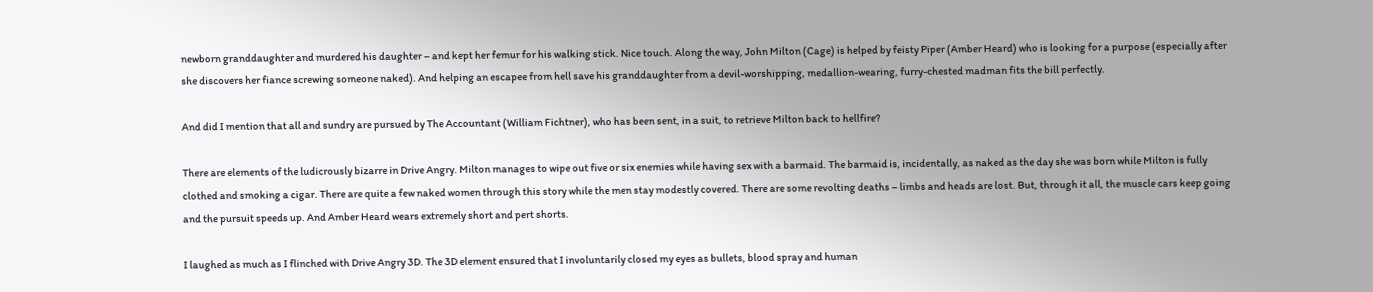newborn granddaughter and murdered his daughter – and kept her femur for his walking stick. Nice touch. Along the way, John Milton (Cage) is helped by feisty Piper (Amber Heard) who is looking for a purpose (especially after she discovers her fiance screwing someone naked). And helping an escapee from hell save his granddaughter from a devil-worshipping, medallion-wearing, furry-chested madman fits the bill perfectly.

And did I mention that all and sundry are pursued by The Accountant (William Fichtner), who has been sent, in a suit, to retrieve Milton back to hellfire?

There are elements of the ludicrously bizarre in Drive Angry. Milton manages to wipe out five or six enemies while having sex with a barmaid. The barmaid is, incidentally, as naked as the day she was born while Milton is fully clothed and smoking a cigar. There are quite a few naked women through this story while the men stay modestly covered. There are some revolting deaths – limbs and heads are lost. But, through it all, the muscle cars keep going and the pursuit speeds up. And Amber Heard wears extremely short and pert shorts.

I laughed as much as I flinched with Drive Angry 3D. The 3D element ensured that I involuntarily closed my eyes as bullets, blood spray and human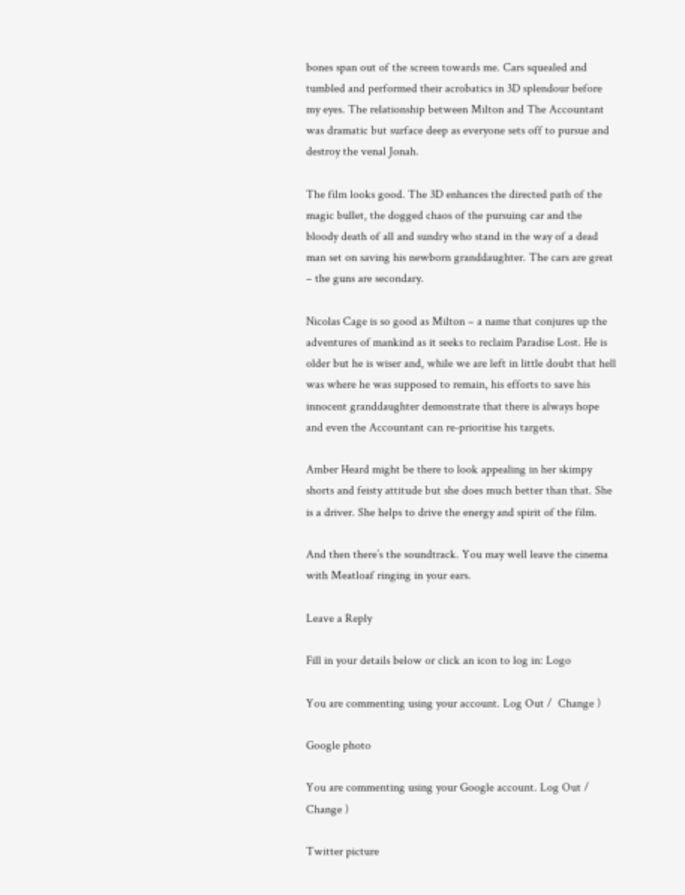bones span out of the screen towards me. Cars squealed and tumbled and performed their acrobatics in 3D splendour before my eyes. The relationship between Milton and The Accountant was dramatic but surface deep as everyone sets off to pursue and destroy the venal Jonah.

The film looks good. The 3D enhances the directed path of the magic bullet, the dogged chaos of the pursuing car and the bloody death of all and sundry who stand in the way of a dead man set on saving his newborn granddaughter. The cars are great – the guns are secondary.

Nicolas Cage is so good as Milton – a name that conjures up the adventures of mankind as it seeks to reclaim Paradise Lost. He is older but he is wiser and, while we are left in little doubt that hell was where he was supposed to remain, his efforts to save his innocent granddaughter demonstrate that there is always hope and even the Accountant can re-prioritise his targets.

Amber Heard might be there to look appealing in her skimpy shorts and feisty attitude but she does much better than that. She is a driver. She helps to drive the energy and spirit of the film.

And then there’s the soundtrack. You may well leave the cinema with Meatloaf ringing in your ears.

Leave a Reply

Fill in your details below or click an icon to log in: Logo

You are commenting using your account. Log Out /  Change )

Google photo

You are commenting using your Google account. Log Out /  Change )

Twitter picture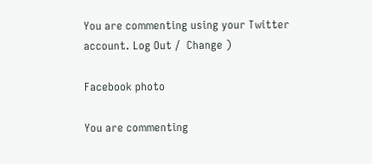You are commenting using your Twitter account. Log Out /  Change )

Facebook photo

You are commenting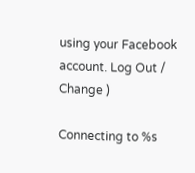using your Facebook account. Log Out /  Change )

Connecting to %s